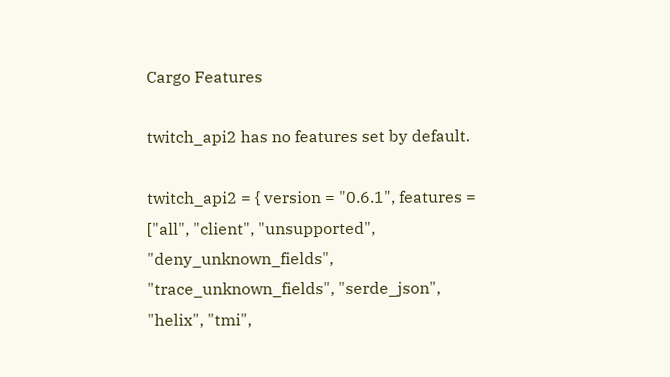Cargo Features

twitch_api2 has no features set by default.

twitch_api2 = { version = "0.6.1", features = ["all", "client", "unsupported", "deny_unknown_fields", "trace_unknown_fields", "serde_json", "helix", "tmi",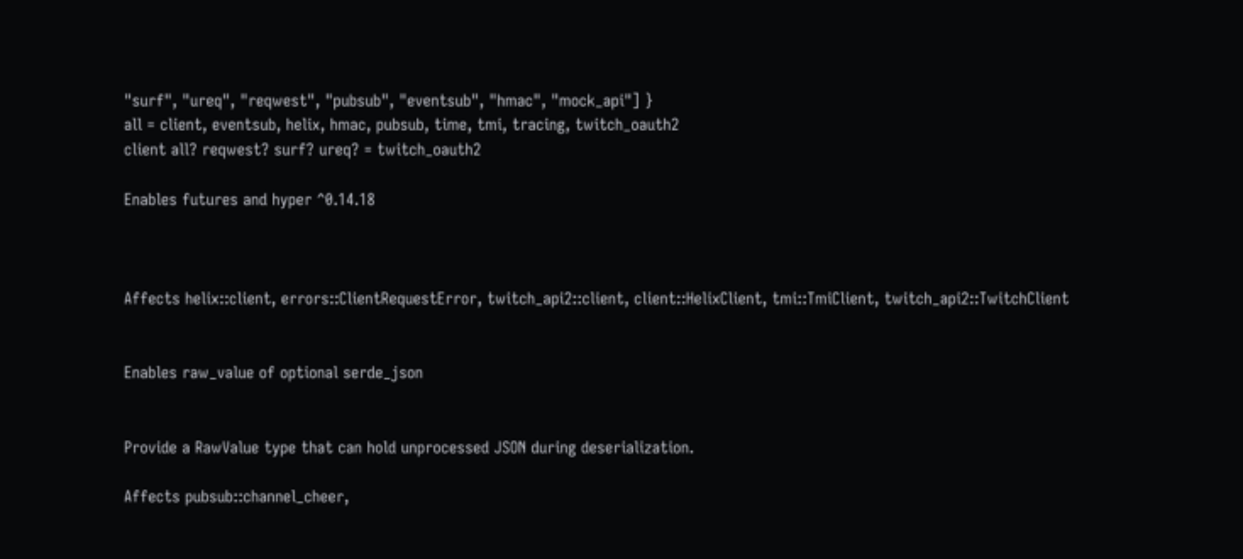"surf", "ureq", "reqwest", "pubsub", "eventsub", "hmac", "mock_api"] }
all = client, eventsub, helix, hmac, pubsub, time, tmi, tracing, twitch_oauth2
client all? reqwest? surf? ureq? = twitch_oauth2

Enables futures and hyper ^0.14.18



Affects helix::client, errors::ClientRequestError, twitch_api2::client, client::HelixClient, tmi::TmiClient, twitch_api2::TwitchClient


Enables raw_value of optional serde_json


Provide a RawValue type that can hold unprocessed JSON during deserialization.

Affects pubsub::channel_cheer,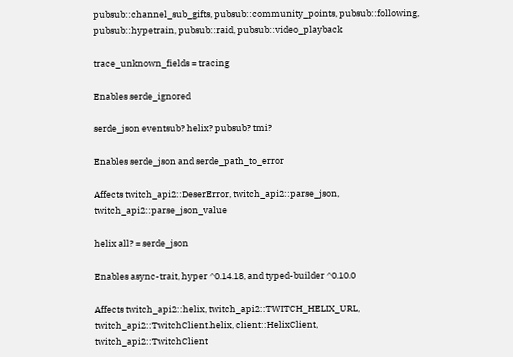pubsub::channel_sub_gifts, pubsub::community_points, pubsub::following, pubsub::hypetrain, pubsub::raid, pubsub::video_playback

trace_unknown_fields = tracing

Enables serde_ignored

serde_json eventsub? helix? pubsub? tmi?

Enables serde_json and serde_path_to_error

Affects twitch_api2::DeserError, twitch_api2::parse_json, twitch_api2::parse_json_value

helix all? = serde_json

Enables async-trait, hyper ^0.14.18, and typed-builder ^0.10.0

Affects twitch_api2::helix, twitch_api2::TWITCH_HELIX_URL, twitch_api2::TwitchClient.helix, client::HelixClient, twitch_api2::TwitchClient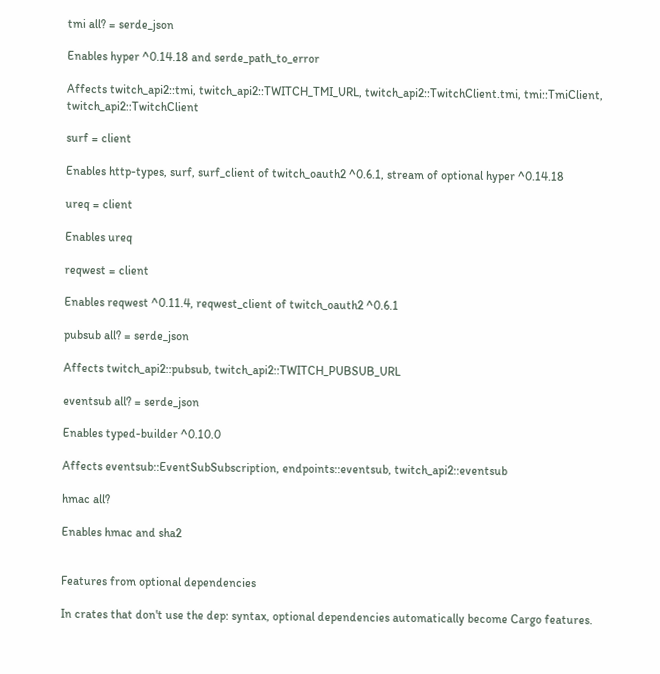tmi all? = serde_json

Enables hyper ^0.14.18 and serde_path_to_error

Affects twitch_api2::tmi, twitch_api2::TWITCH_TMI_URL, twitch_api2::TwitchClient.tmi, tmi::TmiClient, twitch_api2::TwitchClient

surf = client

Enables http-types, surf, surf_client of twitch_oauth2 ^0.6.1, stream of optional hyper ^0.14.18

ureq = client

Enables ureq

reqwest = client

Enables reqwest ^0.11.4, reqwest_client of twitch_oauth2 ^0.6.1

pubsub all? = serde_json

Affects twitch_api2::pubsub, twitch_api2::TWITCH_PUBSUB_URL

eventsub all? = serde_json

Enables typed-builder ^0.10.0

Affects eventsub::EventSubSubscription, endpoints::eventsub, twitch_api2::eventsub

hmac all?

Enables hmac and sha2


Features from optional dependencies

In crates that don't use the dep: syntax, optional dependencies automatically become Cargo features.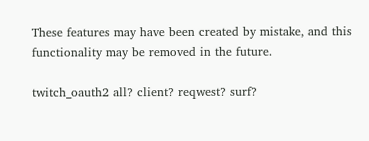These features may have been created by mistake, and this functionality may be removed in the future.

twitch_oauth2 all? client? reqwest? surf?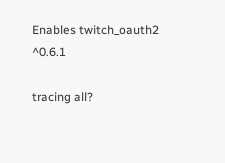Enables twitch_oauth2 ^0.6.1

tracing all?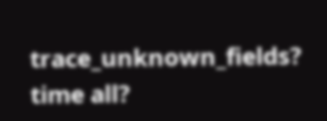trace_unknown_fields?
time all?